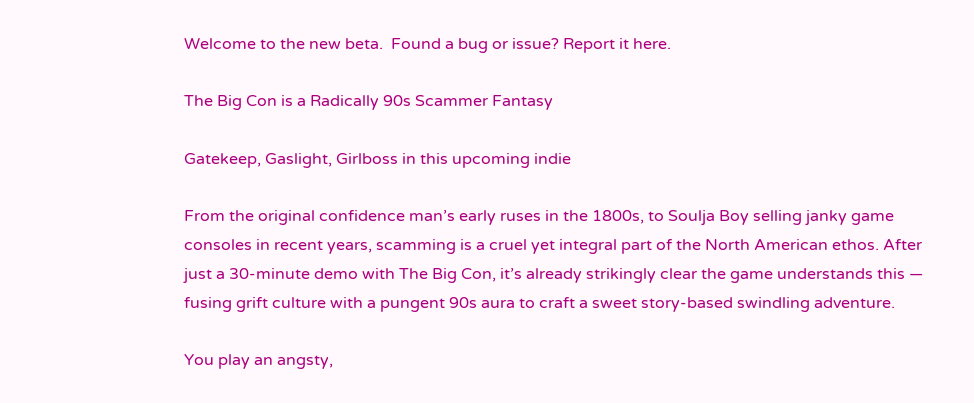Welcome to the new beta.  Found a bug or issue? Report it here.

The Big Con is a Radically 90s Scammer Fantasy

Gatekeep, Gaslight, Girlboss in this upcoming indie

From the original confidence man’s early ruses in the 1800s, to Soulja Boy selling janky game consoles in recent years, scamming is a cruel yet integral part of the North American ethos. After just a 30-minute demo with The Big Con, it’s already strikingly clear the game understands this — fusing grift culture with a pungent 90s aura to craft a sweet story-based swindling adventure.

You play an angsty,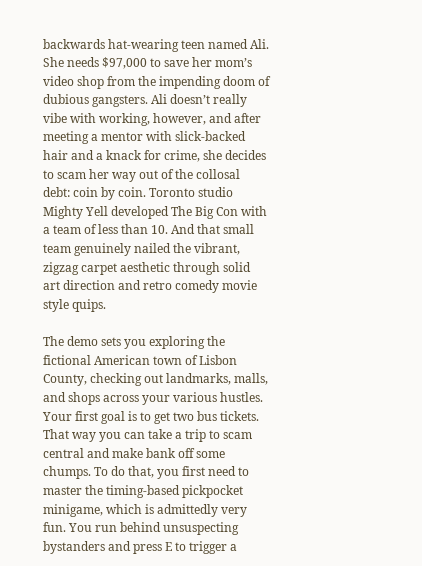backwards hat-wearing teen named Ali. She needs $97,000 to save her mom’s video shop from the impending doom of dubious gangsters. Ali doesn’t really vibe with working, however, and after meeting a mentor with slick-backed hair and a knack for crime, she decides to scam her way out of the collosal debt: coin by coin. Toronto studio Mighty Yell developed The Big Con with a team of less than 10. And that small team genuinely nailed the vibrant, zigzag carpet aesthetic through solid art direction and retro comedy movie style quips.

The demo sets you exploring the fictional American town of Lisbon County, checking out landmarks, malls, and shops across your various hustles. Your first goal is to get two bus tickets. That way you can take a trip to scam central and make bank off some chumps. To do that, you first need to master the timing-based pickpocket minigame, which is admittedly very fun. You run behind unsuspecting bystanders and press E to trigger a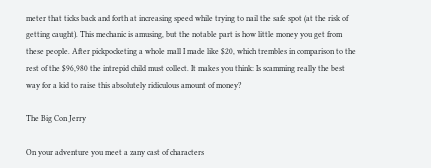meter that ticks back and forth at increasing speed while trying to nail the safe spot (at the risk of getting caught). This mechanic is amusing, but the notable part is how little money you get from these people. After pickpocketing a whole mall I made like $20, which trembles in comparison to the rest of the $96,980 the intrepid child must collect. It makes you think: Is scamming really the best way for a kid to raise this absolutely ridiculous amount of money?

The Big Con Jerry

On your adventure you meet a zany cast of characters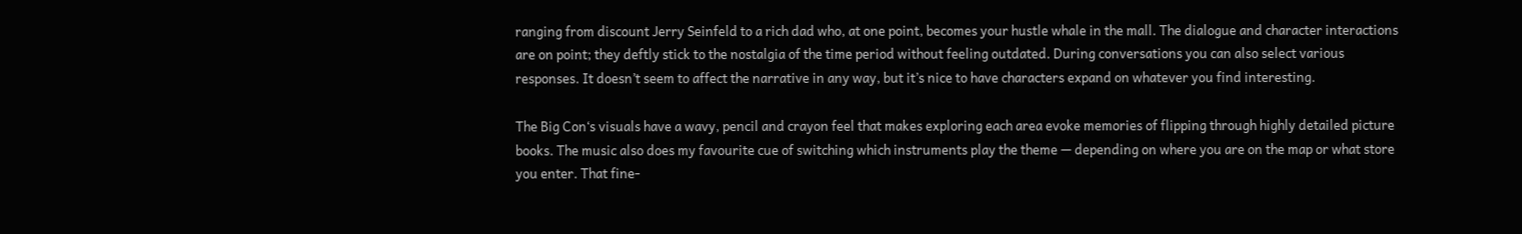ranging from discount Jerry Seinfeld to a rich dad who, at one point, becomes your hustle whale in the mall. The dialogue and character interactions are on point; they deftly stick to the nostalgia of the time period without feeling outdated. During conversations you can also select various responses. It doesn’t seem to affect the narrative in any way, but it’s nice to have characters expand on whatever you find interesting.

The Big Con‘s visuals have a wavy, pencil and crayon feel that makes exploring each area evoke memories of flipping through highly detailed picture books. The music also does my favourite cue of switching which instruments play the theme — depending on where you are on the map or what store you enter. That fine-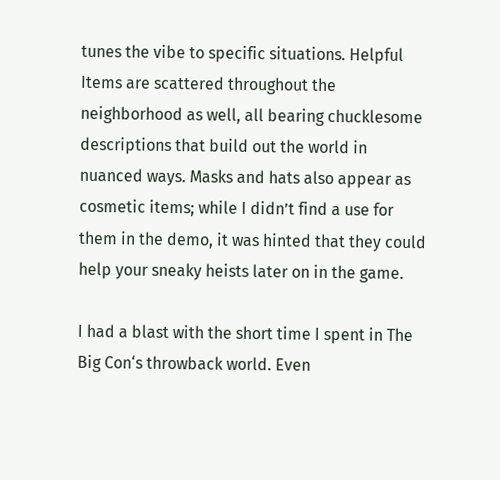tunes the vibe to specific situations. Helpful Items are scattered throughout the neighborhood as well, all bearing chucklesome descriptions that build out the world in nuanced ways. Masks and hats also appear as cosmetic items; while I didn’t find a use for them in the demo, it was hinted that they could help your sneaky heists later on in the game.

I had a blast with the short time I spent in The Big Con‘s throwback world. Even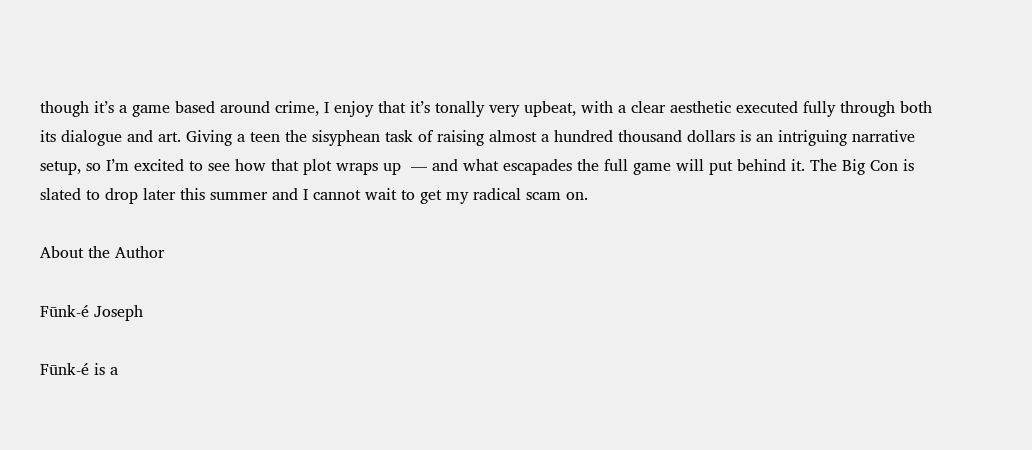though it’s a game based around crime, I enjoy that it’s tonally very upbeat, with a clear aesthetic executed fully through both its dialogue and art. Giving a teen the sisyphean task of raising almost a hundred thousand dollars is an intriguing narrative setup, so I’m excited to see how that plot wraps up  — and what escapades the full game will put behind it. The Big Con is slated to drop later this summer and I cannot wait to get my radical scam on.

About the Author

Fūnk-é Joseph

Fūnk-é is a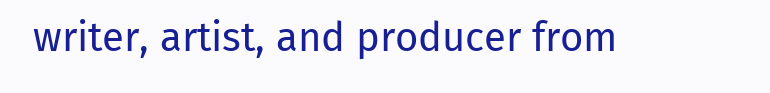writer, artist, and producer from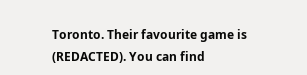Toronto. Their favourite game is (REDACTED). You can find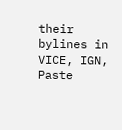their bylines in VICE, IGN, Paste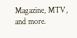Magazine, MTV, and more.